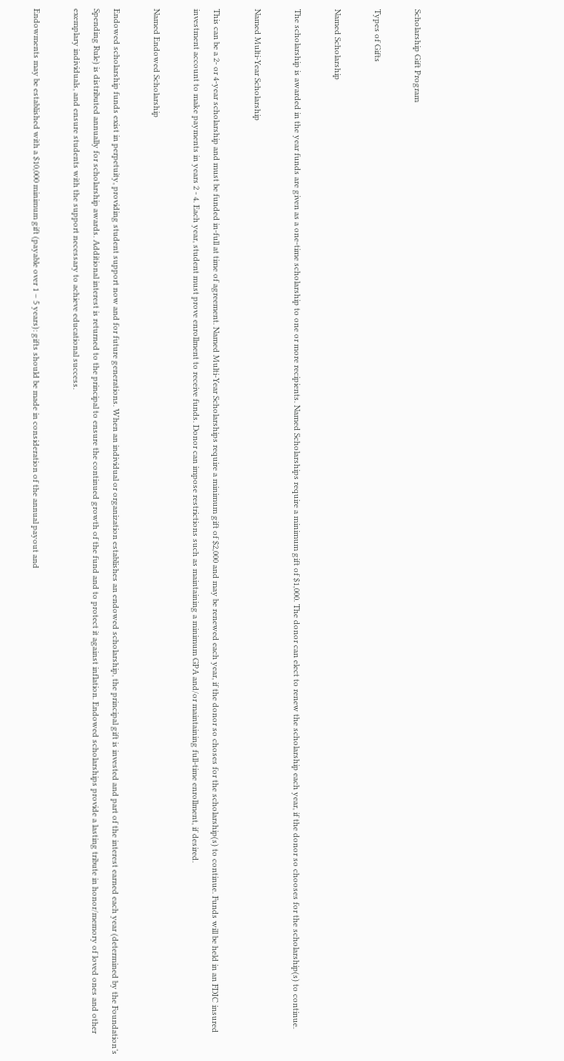Scholarship Gift Program

Types of Gifts

Named Scholarship

The scholarship is awarded in the year funds are given as a one-time scholarship to one or more recipients. Named Scholarships require a minimum gift of $1,000. The donor can elect to renew the scholarship each year, if the donor so chooses for the scholarship(s) to continue.

Named Multi-Year Scholarship

This can be a 2- or 4-year scholarship and must be funded in-full at time of agreement. Named Multi-Year Scholarships require a minimum gift of $2,000 and may be renewed each year, if the donor so choses for the scholarship(s) to continue. Funds will be held in an FDIC insured investment account to make payments in years 2 - 4. Each year, student must prove enrollment to receive funds. Donor can impose restrictions such as maintaining a minimum GPA and/or maintaining full-time enrollment, if desired.

Named Endowed Scholarship

Endowed scholarship funds exist in perpetuity, providing student support now and for future generations. When an individual or organization establishes an endowed scholarship, the principal gift is invested and part of the interest earned each year (determined by the Foundation’s Spending Rule) is distributed annually for scholarship awards. Additional interest is returned to the principal to ensure the continued growth of the fund and to protect it against inflation. Endowed scholarships provide a lasting tribute in honor/memory of loved ones and other exemplary individuals, and ensure students with the support necessary to achieve educational success.

Endowments may be established with a $10,000 minimum gift (payable over 1 – 5 years): gifts should be made in consideration of the annual payout and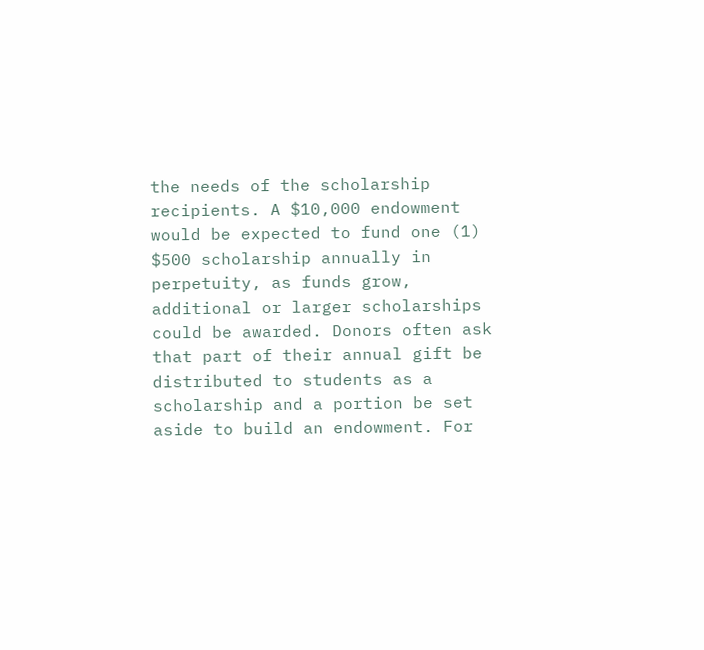the needs of the scholarship recipients. A $10,000 endowment would be expected to fund one (1) $500 scholarship annually in perpetuity, as funds grow, additional or larger scholarships could be awarded. Donors often ask that part of their annual gift be distributed to students as a scholarship and a portion be set aside to build an endowment. For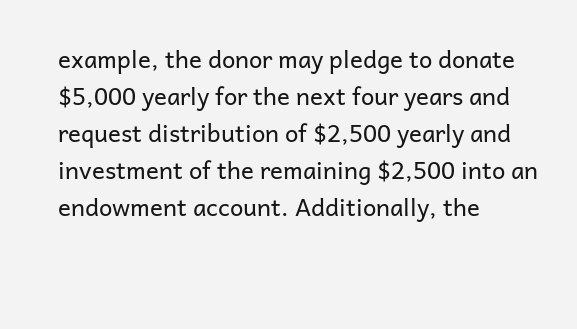example, the donor may pledge to donate $5,000 yearly for the next four years and request distribution of $2,500 yearly and investment of the remaining $2,500 into an endowment account. Additionally, the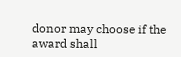donor may choose if the award shall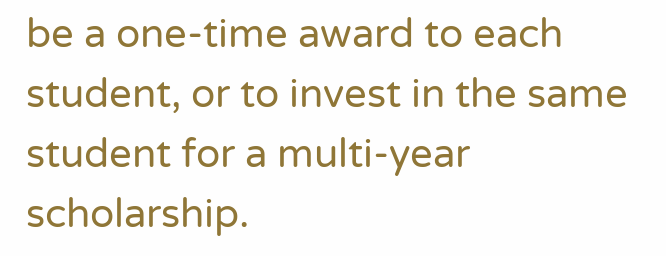be a one-time award to each student, or to invest in the same student for a multi-year scholarship.